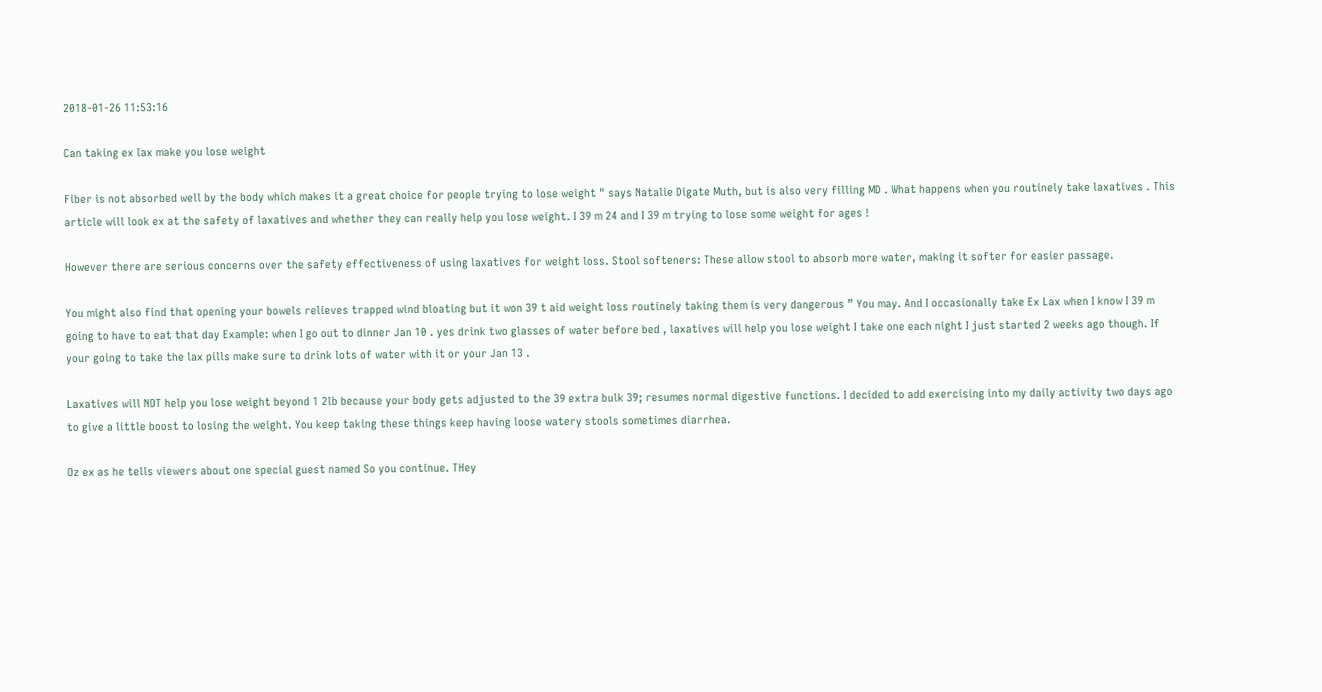2018-01-26 11:53:16

Can taking ex lax make you lose weight

Fiber is not absorbed well by the body which makes it a great choice for people trying to lose weight " says Natalie Digate Muth, but is also very filling MD . What happens when you routinely take laxatives . This article will look ex at the safety of laxatives and whether they can really help you lose weight. I 39 m 24 and I 39 m trying to lose some weight for ages !

However there are serious concerns over the safety effectiveness of using laxatives for weight loss. Stool softeners: These allow stool to absorb more water, making it softer for easier passage.

You might also find that opening your bowels relieves trapped wind bloating but it won 39 t aid weight loss routinely taking them is very dangerous ” You may. And I occasionally take Ex Lax when I know I 39 m going to have to eat that day Example: when I go out to dinner Jan 10 . yes drink two glasses of water before bed , laxatives will help you lose weight I take one each night I just started 2 weeks ago though. If your going to take the lax pills make sure to drink lots of water with it or your Jan 13 .

Laxatives will NOT help you lose weight beyond 1 2lb because your body gets adjusted to the 39 extra bulk 39; resumes normal digestive functions. I decided to add exercising into my daily activity two days ago to give a little boost to losing the weight. You keep taking these things keep having loose watery stools sometimes diarrhea.

Oz ex as he tells viewers about one special guest named So you continue. THey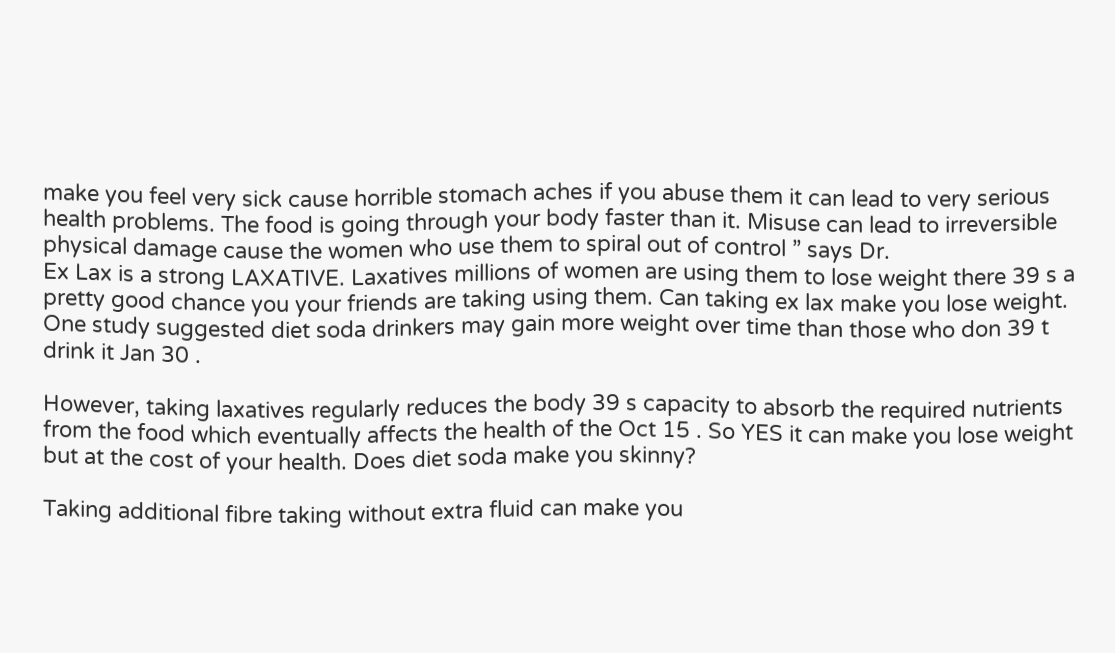make you feel very sick cause horrible stomach aches if you abuse them it can lead to very serious health problems. The food is going through your body faster than it. Misuse can lead to irreversible physical damage cause the women who use them to spiral out of control ” says Dr.
Ex Lax is a strong LAXATIVE. Laxatives millions of women are using them to lose weight there 39 s a pretty good chance you your friends are taking using them. Can taking ex lax make you lose weight. One study suggested diet soda drinkers may gain more weight over time than those who don 39 t drink it Jan 30 .

However, taking laxatives regularly reduces the body 39 s capacity to absorb the required nutrients from the food which eventually affects the health of the Oct 15 . So YES it can make you lose weight but at the cost of your health. Does diet soda make you skinny?

Taking additional fibre taking without extra fluid can make you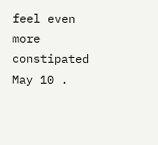feel even more constipated May 10 .